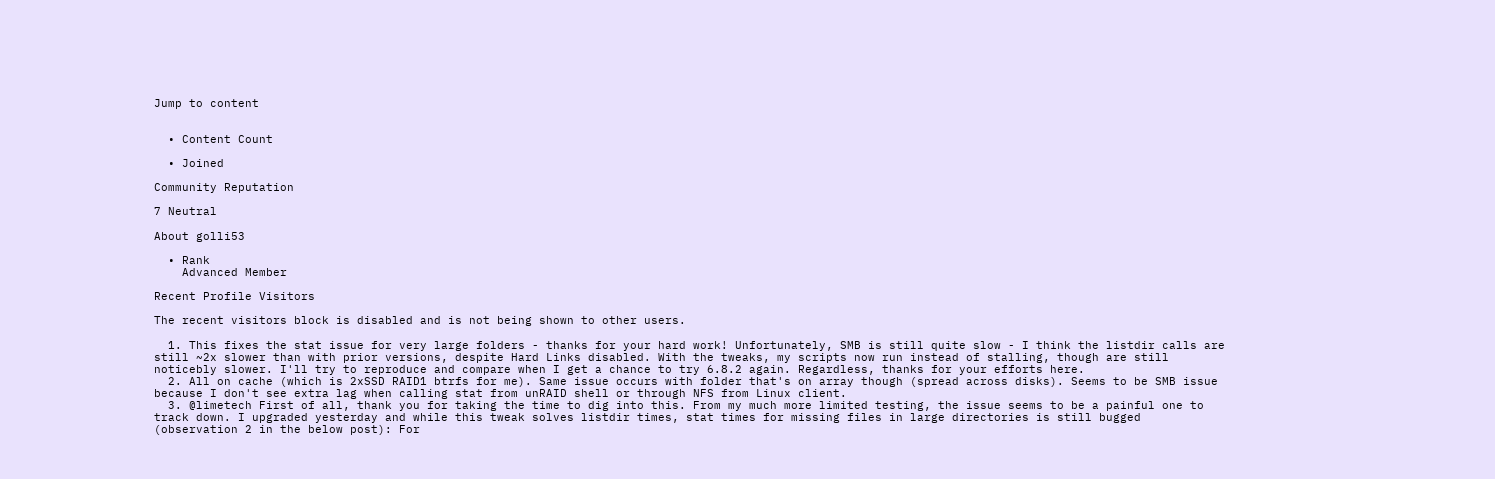Jump to content


  • Content Count

  • Joined

Community Reputation

7 Neutral

About golli53

  • Rank
    Advanced Member

Recent Profile Visitors

The recent visitors block is disabled and is not being shown to other users.

  1. This fixes the stat issue for very large folders - thanks for your hard work! Unfortunately, SMB is still quite slow - I think the listdir calls are still ~2x slower than with prior versions, despite Hard Links disabled. With the tweaks, my scripts now run instead of stalling, though are still noticebly slower. I'll try to reproduce and compare when I get a chance to try 6.8.2 again. Regardless, thanks for your efforts here.
  2. All on cache (which is 2xSSD RAID1 btrfs for me). Same issue occurs with folder that's on array though (spread across disks). Seems to be SMB issue because I don't see extra lag when calling stat from unRAID shell or through NFS from Linux client.
  3. @limetech First of all, thank you for taking the time to dig into this. From my much more limited testing, the issue seems to be a painful one to track down. I upgraded yesterday and while this tweak solves listdir times, stat times for missing files in large directories is still bugged (observation 2 in the below post): For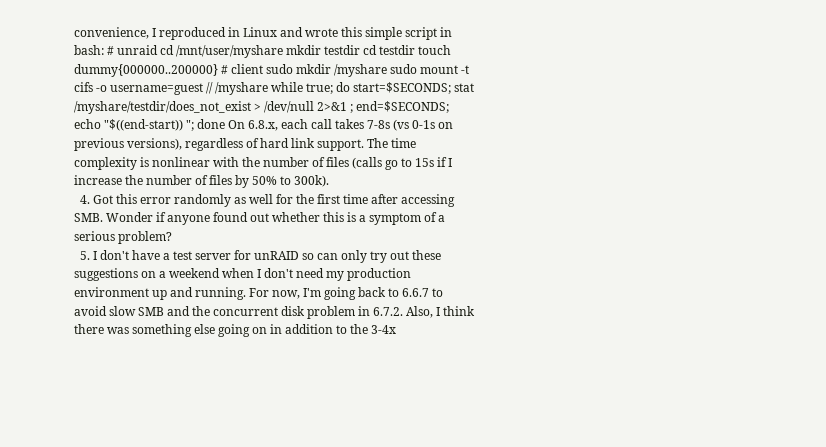convenience, I reproduced in Linux and wrote this simple script in bash: # unraid cd /mnt/user/myshare mkdir testdir cd testdir touch dummy{000000..200000} # client sudo mkdir /myshare sudo mount -t cifs -o username=guest // /myshare while true; do start=$SECONDS; stat /myshare/testdir/does_not_exist > /dev/null 2>&1 ; end=$SECONDS; echo "$((end-start)) "; done On 6.8.x, each call takes 7-8s (vs 0-1s on previous versions), regardless of hard link support. The time complexity is nonlinear with the number of files (calls go to 15s if I increase the number of files by 50% to 300k).
  4. Got this error randomly as well for the first time after accessing SMB. Wonder if anyone found out whether this is a symptom of a serious problem?
  5. I don't have a test server for unRAID so can only try out these suggestions on a weekend when I don't need my production environment up and running. For now, I'm going back to 6.6.7 to avoid slow SMB and the concurrent disk problem in 6.7.2. Also, I think there was something else going on in addition to the 3-4x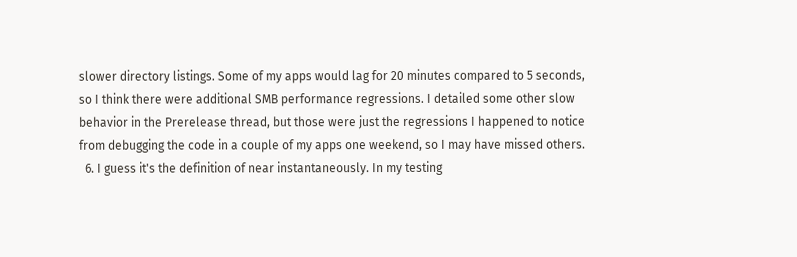slower directory listings. Some of my apps would lag for 20 minutes compared to 5 seconds, so I think there were additional SMB performance regressions. I detailed some other slow behavior in the Prerelease thread, but those were just the regressions I happened to notice from debugging the code in a couple of my apps one weekend, so I may have missed others.
  6. I guess it's the definition of near instantaneously. In my testing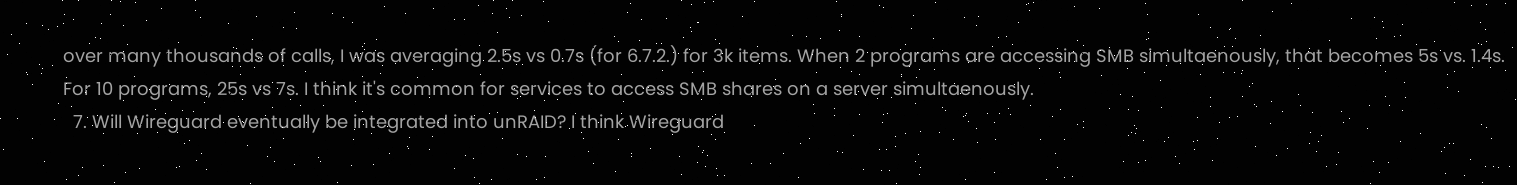over many thousands of calls, I was averaging 2.5s vs 0.7s (for 6.7.2.) for 3k items. When 2 programs are accessing SMB simultaenously, that becomes 5s vs. 1.4s. For 10 programs, 25s vs 7s. I think it's common for services to access SMB shares on a server simultaenously.
  7. Will Wireguard eventually be integrated into unRAID? I think Wireguard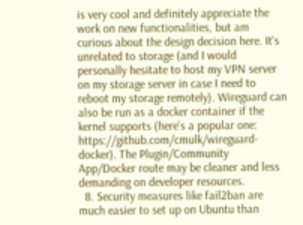is very cool and definitely appreciate the work on new functionalities, but am curious about the design decision here. It's unrelated to storage (and I would personally hesitate to host my VPN server on my storage server in case I need to reboot my storage remotely). Wireguard can also be run as a docker container if the kernel supports (here's a popular one: https://github.com/cmulk/wireguard-docker). The Plugin/Community App/Docker route may be cleaner and less demanding on developer resources.
  8. Security measures like fail2ban are much easier to set up on Ubuntu than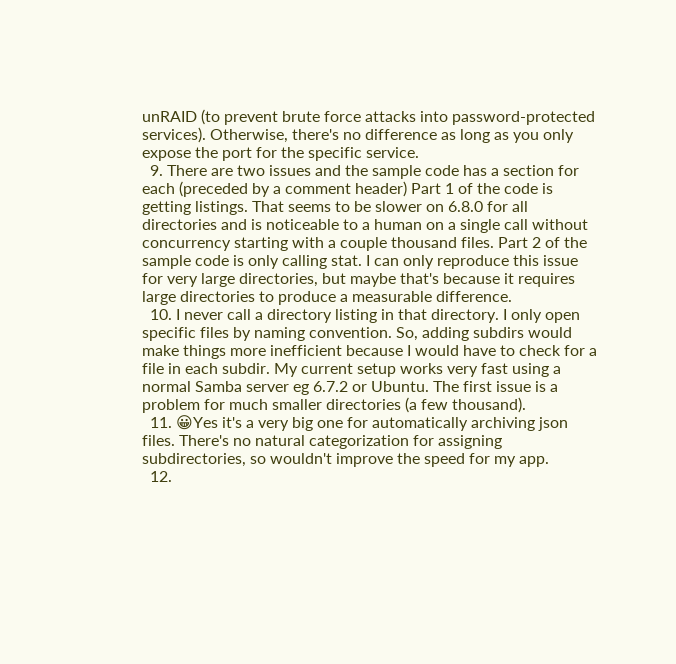unRAID (to prevent brute force attacks into password-protected services). Otherwise, there's no difference as long as you only expose the port for the specific service.
  9. There are two issues and the sample code has a section for each (preceded by a comment header) Part 1 of the code is getting listings. That seems to be slower on 6.8.0 for all directories and is noticeable to a human on a single call without concurrency starting with a couple thousand files. Part 2 of the sample code is only calling stat. I can only reproduce this issue for very large directories, but maybe that's because it requires large directories to produce a measurable difference.
  10. I never call a directory listing in that directory. I only open specific files by naming convention. So, adding subdirs would make things more inefficient because I would have to check for a file in each subdir. My current setup works very fast using a normal Samba server eg 6.7.2 or Ubuntu. The first issue is a problem for much smaller directories (a few thousand).
  11. 😀Yes it's a very big one for automatically archiving json files. There's no natural categorization for assigning subdirectories, so wouldn't improve the speed for my app.
  12.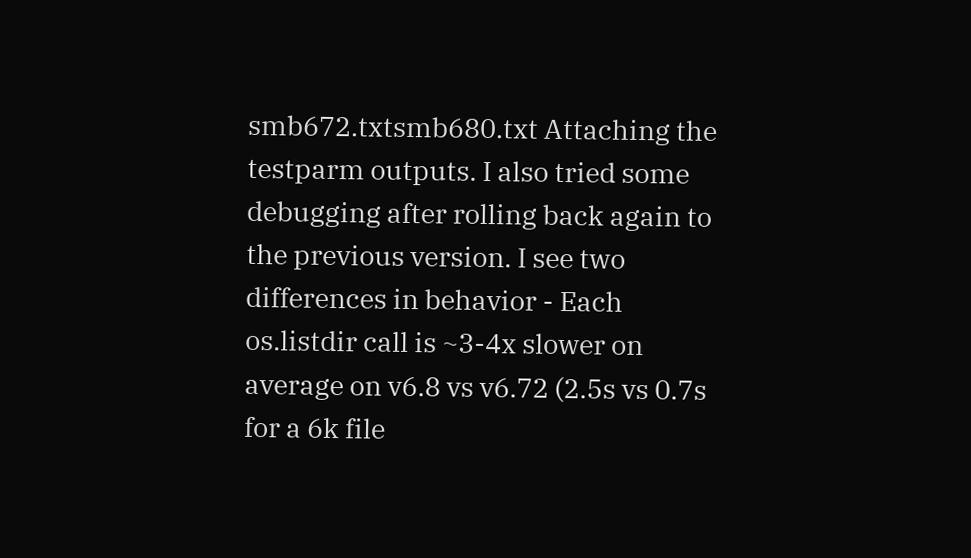smb672.txtsmb680.txt Attaching the testparm outputs. I also tried some debugging after rolling back again to the previous version. I see two differences in behavior - Each os.listdir call is ~3-4x slower on average on v6.8 vs v6.72 (2.5s vs 0.7s for a 6k file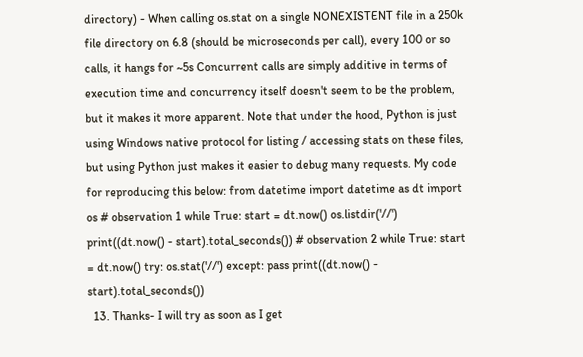directory) - When calling os.stat on a single NONEXISTENT file in a 250k file directory on 6.8 (should be microseconds per call), every 100 or so calls, it hangs for ~5s Concurrent calls are simply additive in terms of execution time and concurrency itself doesn't seem to be the problem, but it makes it more apparent. Note that under the hood, Python is just using Windows native protocol for listing / accessing stats on these files, but using Python just makes it easier to debug many requests. My code for reproducing this below: from datetime import datetime as dt import os # observation 1 while True: start = dt.now() os.listdir('//') print((dt.now() - start).total_seconds()) # observation 2 while True: start = dt.now() try: os.stat('//') except: pass print((dt.now() - start).total_seconds())
  13. Thanks- I will try as soon as I get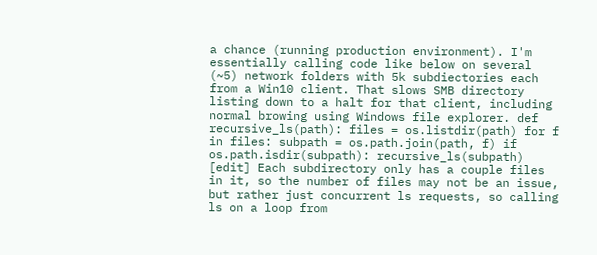a chance (running production environment). I'm essentially calling code like below on several (~5) network folders with 5k subdiectories each from a Win10 client. That slows SMB directory listing down to a halt for that client, including normal browing using Windows file explorer. def recursive_ls(path): files = os.listdir(path) for f in files: subpath = os.path.join(path, f) if os.path.isdir(subpath): recursive_ls(subpath) [edit] Each subdirectory only has a couple files in it, so the number of files may not be an issue, but rather just concurrent ls requests, so calling ls on a loop from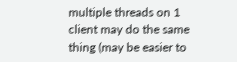multiple threads on 1 client may do the same thing (may be easier to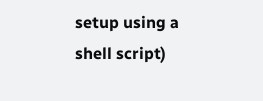setup using a shell script)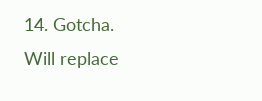14. Gotcha. Will replace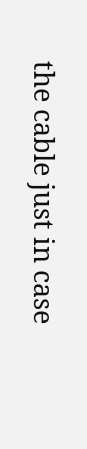the cable just in case